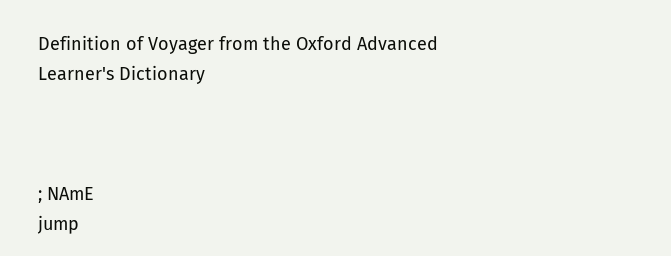Definition of Voyager from the Oxford Advanced Learner's Dictionary



; NAmE
jump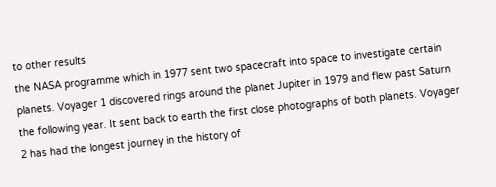to other results
the NASA programme which in 1977 sent two spacecraft into space to investigate certain planets. Voyager 1 discovered rings around the planet Jupiter in 1979 and flew past Saturn the following year. It sent back to earth the first close photographs of both planets. Voyager 2 has had the longest journey in the history of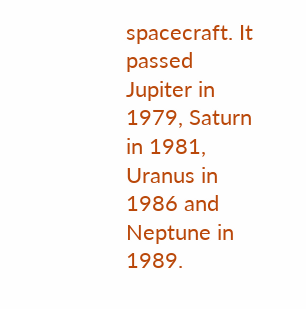spacecraft. It passed Jupiter in 1979, Saturn in 1981, Uranus in 1986 and Neptune in 1989.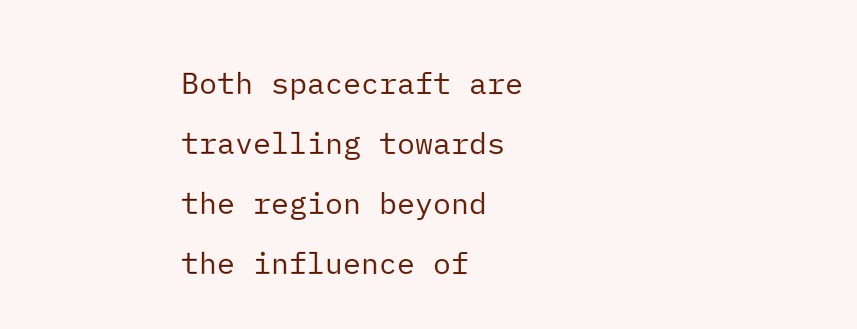Both spacecraft are travelling towards the region beyond the influence of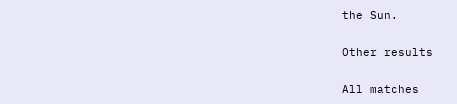the Sun.

Other results

All matches